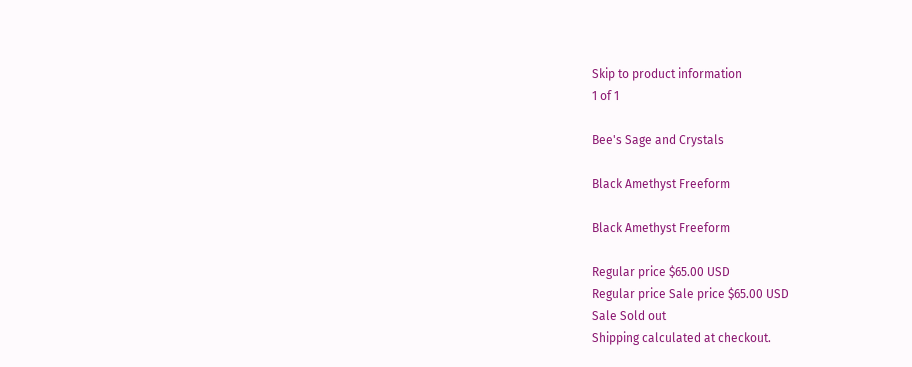Skip to product information
1 of 1

Bee's Sage and Crystals

Black Amethyst Freeform

Black Amethyst Freeform

Regular price $65.00 USD
Regular price Sale price $65.00 USD
Sale Sold out
Shipping calculated at checkout.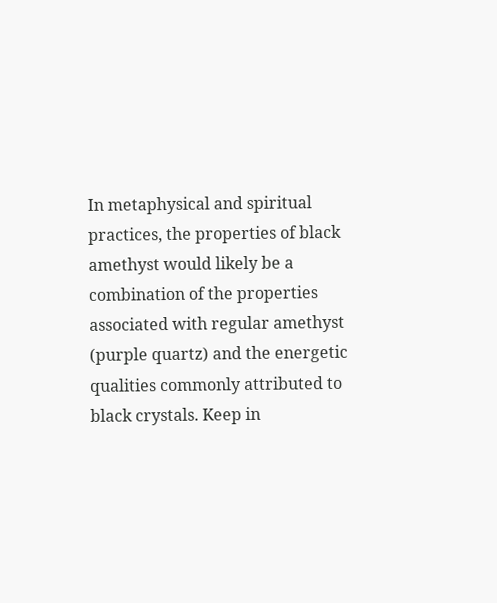In metaphysical and spiritual practices, the properties of black amethyst would likely be a combination of the properties associated with regular amethyst (purple quartz) and the energetic qualities commonly attributed to black crystals. Keep in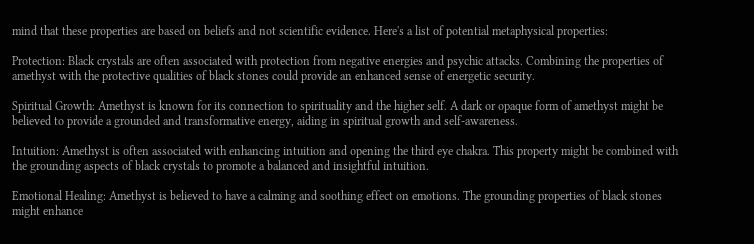mind that these properties are based on beliefs and not scientific evidence. Here's a list of potential metaphysical properties:

Protection: Black crystals are often associated with protection from negative energies and psychic attacks. Combining the properties of amethyst with the protective qualities of black stones could provide an enhanced sense of energetic security.

Spiritual Growth: Amethyst is known for its connection to spirituality and the higher self. A dark or opaque form of amethyst might be believed to provide a grounded and transformative energy, aiding in spiritual growth and self-awareness.

Intuition: Amethyst is often associated with enhancing intuition and opening the third eye chakra. This property might be combined with the grounding aspects of black crystals to promote a balanced and insightful intuition.

Emotional Healing: Amethyst is believed to have a calming and soothing effect on emotions. The grounding properties of black stones might enhance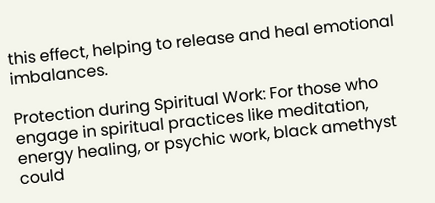this effect, helping to release and heal emotional imbalances.

Protection during Spiritual Work: For those who engage in spiritual practices like meditation, energy healing, or psychic work, black amethyst could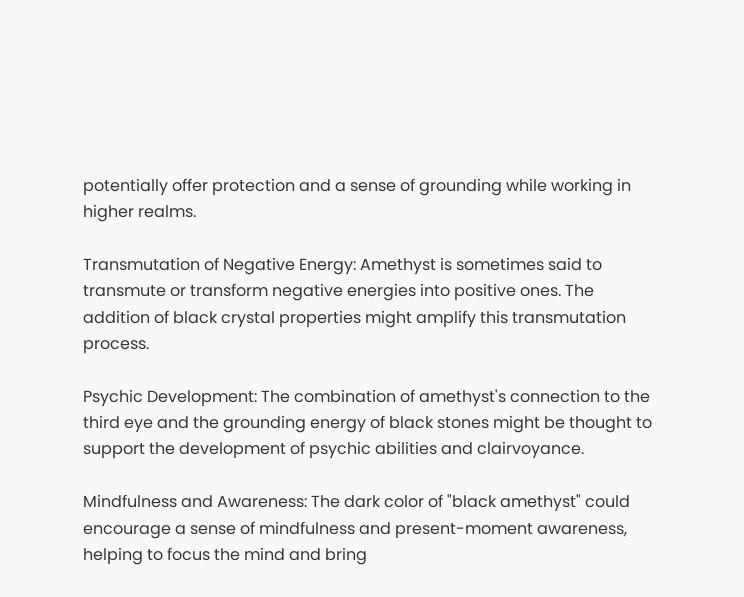potentially offer protection and a sense of grounding while working in higher realms.

Transmutation of Negative Energy: Amethyst is sometimes said to transmute or transform negative energies into positive ones. The addition of black crystal properties might amplify this transmutation process.

Psychic Development: The combination of amethyst's connection to the third eye and the grounding energy of black stones might be thought to support the development of psychic abilities and clairvoyance.

Mindfulness and Awareness: The dark color of "black amethyst" could encourage a sense of mindfulness and present-moment awareness, helping to focus the mind and bring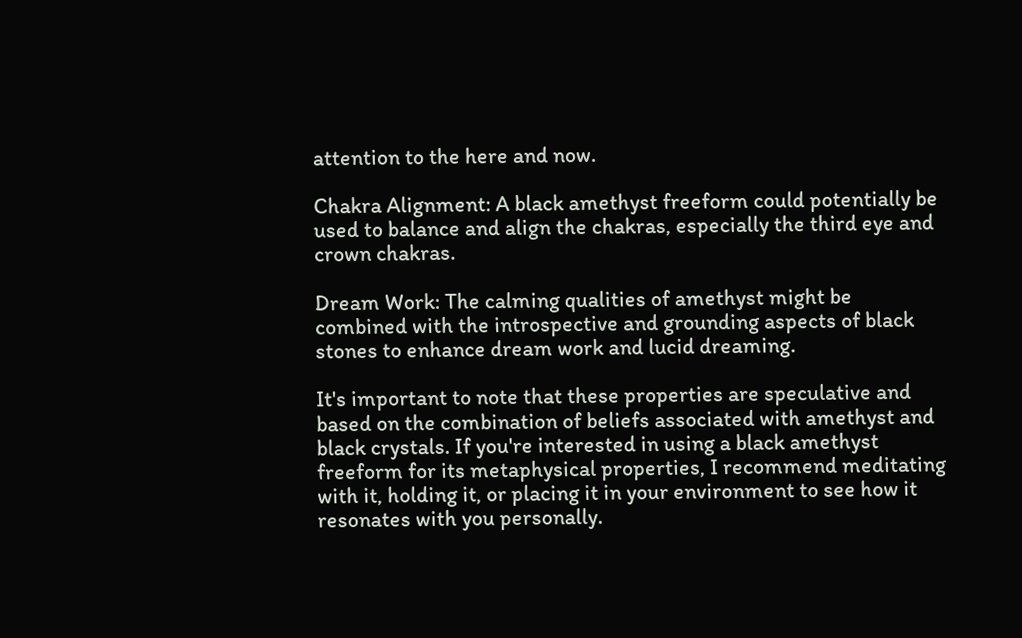attention to the here and now.

Chakra Alignment: A black amethyst freeform could potentially be used to balance and align the chakras, especially the third eye and crown chakras.

Dream Work: The calming qualities of amethyst might be combined with the introspective and grounding aspects of black stones to enhance dream work and lucid dreaming.

It's important to note that these properties are speculative and based on the combination of beliefs associated with amethyst and black crystals. If you're interested in using a black amethyst freeform for its metaphysical properties, I recommend meditating with it, holding it, or placing it in your environment to see how it resonates with you personally.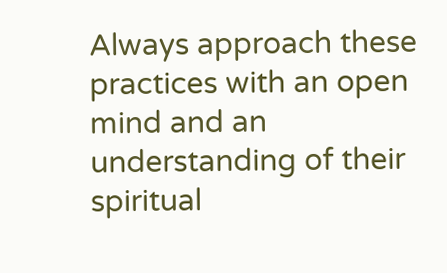Always approach these practices with an open mind and an understanding of their spiritual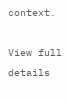context.

View full details